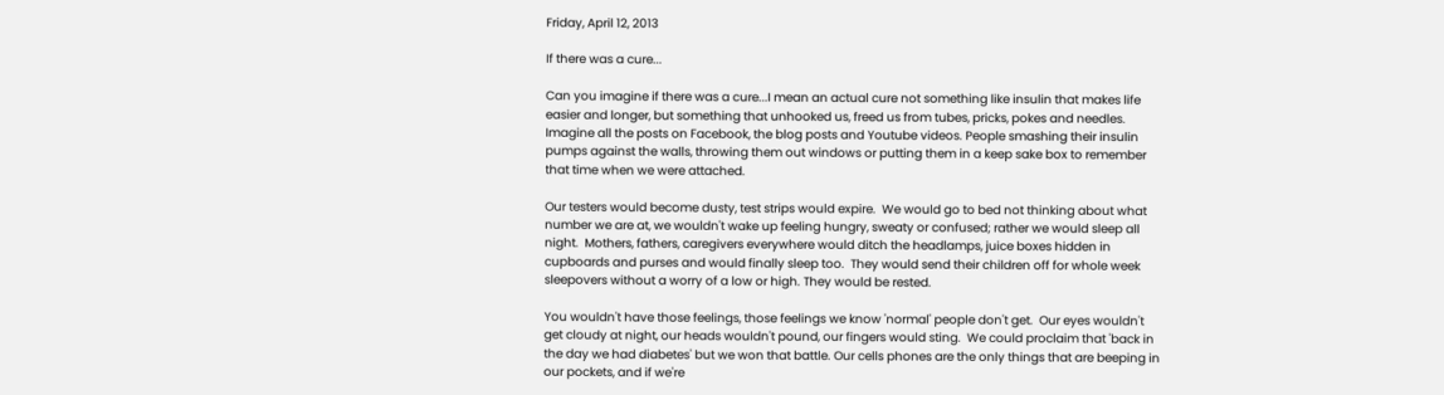Friday, April 12, 2013

If there was a cure...

Can you imagine if there was a cure...I mean an actual cure not something like insulin that makes life easier and longer, but something that unhooked us, freed us from tubes, pricks, pokes and needles. Imagine all the posts on Facebook, the blog posts and Youtube videos. People smashing their insulin pumps against the walls, throwing them out windows or putting them in a keep sake box to remember that time when we were attached.

Our testers would become dusty, test strips would expire.  We would go to bed not thinking about what number we are at, we wouldn't wake up feeling hungry, sweaty or confused; rather we would sleep all night.  Mothers, fathers, caregivers everywhere would ditch the headlamps, juice boxes hidden in cupboards and purses and would finally sleep too.  They would send their children off for whole week sleepovers without a worry of a low or high. They would be rested.

You wouldn't have those feelings, those feelings we know 'normal' people don't get.  Our eyes wouldn't get cloudy at night, our heads wouldn't pound, our fingers would sting.  We could proclaim that 'back in the day we had diabetes' but we won that battle. Our cells phones are the only things that are beeping in our pockets, and if we're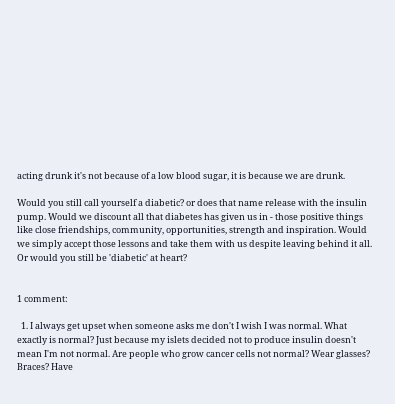acting drunk it's not because of a low blood sugar, it is because we are drunk.

Would you still call yourself a diabetic? or does that name release with the insulin pump. Would we discount all that diabetes has given us in - those positive things like close friendships, community, opportunities, strength and inspiration. Would we simply accept those lessons and take them with us despite leaving behind it all.  Or would you still be 'diabetic' at heart?


1 comment:

  1. I always get upset when someone asks me don't I wish I was normal. What exactly is normal? Just because my islets decided not to produce insulin doesn't mean I'm not normal. Are people who grow cancer cells not normal? Wear glasses? Braces? Have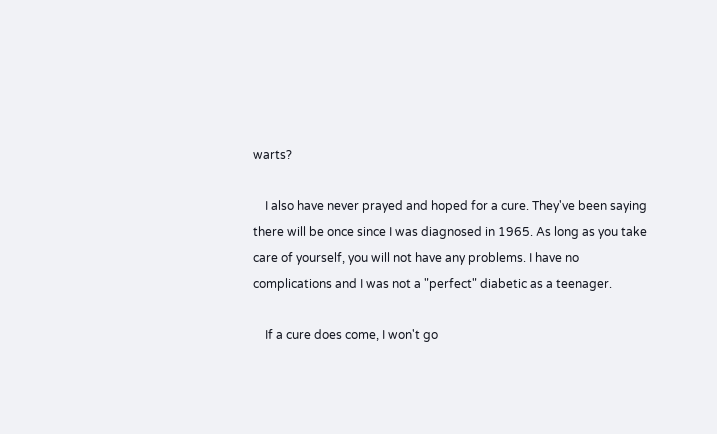warts?

    I also have never prayed and hoped for a cure. They've been saying there will be once since I was diagnosed in 1965. As long as you take care of yourself, you will not have any problems. I have no complications and I was not a "perfect" diabetic as a teenager.

    If a cure does come, I won't go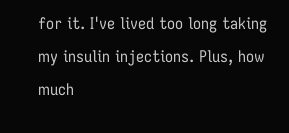for it. I've lived too long taking my insulin injections. Plus, how much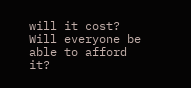will it cost? Will everyone be able to afford it?